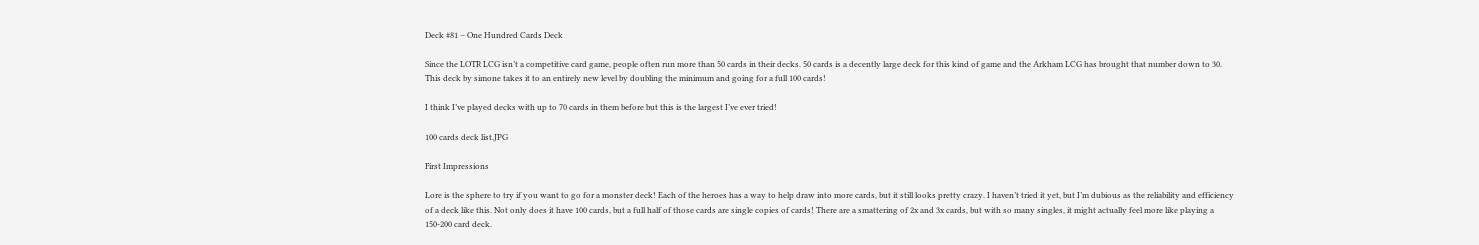Deck #81 – One Hundred Cards Deck

Since the LOTR LCG isn’t a competitive card game, people often run more than 50 cards in their decks. 50 cards is a decently large deck for this kind of game and the Arkham LCG has brought that number down to 30. This deck by simone takes it to an entirely new level by doubling the minimum and going for a full 100 cards!

I think I’ve played decks with up to 70 cards in them before but this is the largest I’ve ever tried!

100 cards deck list.JPG

First Impressions

Lore is the sphere to try if you want to go for a monster deck! Each of the heroes has a way to help draw into more cards, but it still looks pretty crazy. I haven’t tried it yet, but I’m dubious as the reliability and efficiency of a deck like this. Not only does it have 100 cards, but a full half of those cards are single copies of cards! There are a smattering of 2x and 3x cards, but with so many singles, it might actually feel more like playing a 150-200 card deck.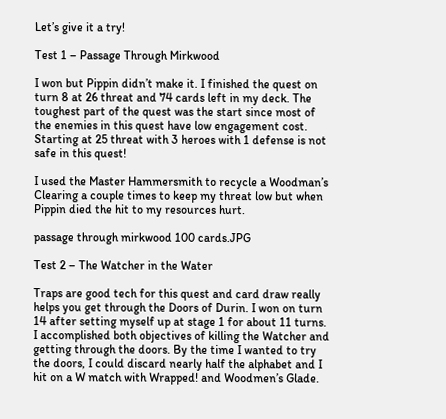Let’s give it a try!

Test 1 – Passage Through Mirkwood

I won but Pippin didn’t make it. I finished the quest on turn 8 at 26 threat and 74 cards left in my deck. The toughest part of the quest was the start since most of the enemies in this quest have low engagement cost. Starting at 25 threat with 3 heroes with 1 defense is not safe in this quest!

I used the Master Hammersmith to recycle a Woodman’s Clearing a couple times to keep my threat low but when Pippin died the hit to my resources hurt.

passage through mirkwood 100 cards.JPG

Test 2 – The Watcher in the Water

Traps are good tech for this quest and card draw really helps you get through the Doors of Durin. I won on turn 14 after setting myself up at stage 1 for about 11 turns. I accomplished both objectives of killing the Watcher and getting through the doors. By the time I wanted to try the doors, I could discard nearly half the alphabet and I hit on a W match with Wrapped! and Woodmen’s Glade.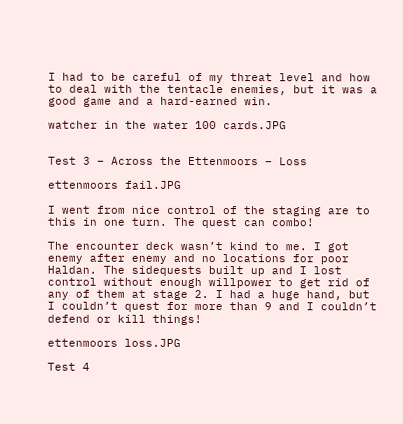I had to be careful of my threat level and how to deal with the tentacle enemies, but it was a good game and a hard-earned win.

watcher in the water 100 cards.JPG


Test 3 – Across the Ettenmoors – Loss

ettenmoors fail.JPG

I went from nice control of the staging are to this in one turn. The quest can combo!

The encounter deck wasn’t kind to me. I got enemy after enemy and no locations for poor Haldan. The sidequests built up and I lost control without enough willpower to get rid of any of them at stage 2. I had a huge hand, but I couldn’t quest for more than 9 and I couldn’t defend or kill things!

ettenmoors loss.JPG

Test 4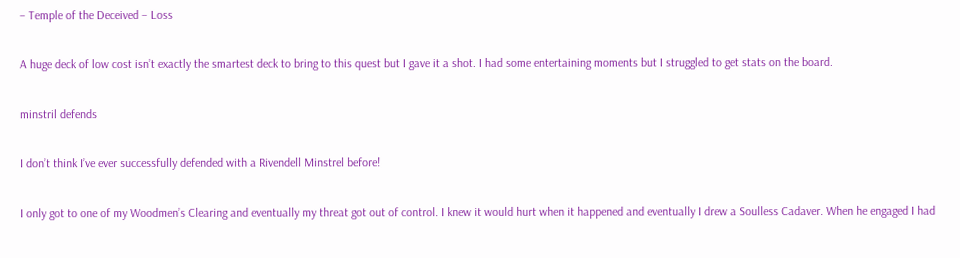– Temple of the Deceived – Loss

A huge deck of low cost isn’t exactly the smartest deck to bring to this quest but I gave it a shot. I had some entertaining moments but I struggled to get stats on the board.

minstril defends

I don’t think I’ve ever successfully defended with a Rivendell Minstrel before!

I only got to one of my Woodmen’s Clearing and eventually my threat got out of control. I knew it would hurt when it happened and eventually I drew a Soulless Cadaver. When he engaged I had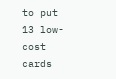to put 13 low-cost cards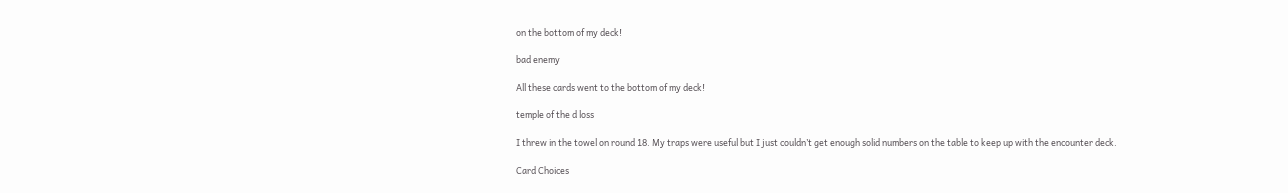on the bottom of my deck!

bad enemy

All these cards went to the bottom of my deck!

temple of the d loss

I threw in the towel on round 18. My traps were useful but I just couldn’t get enough solid numbers on the table to keep up with the encounter deck.

Card Choices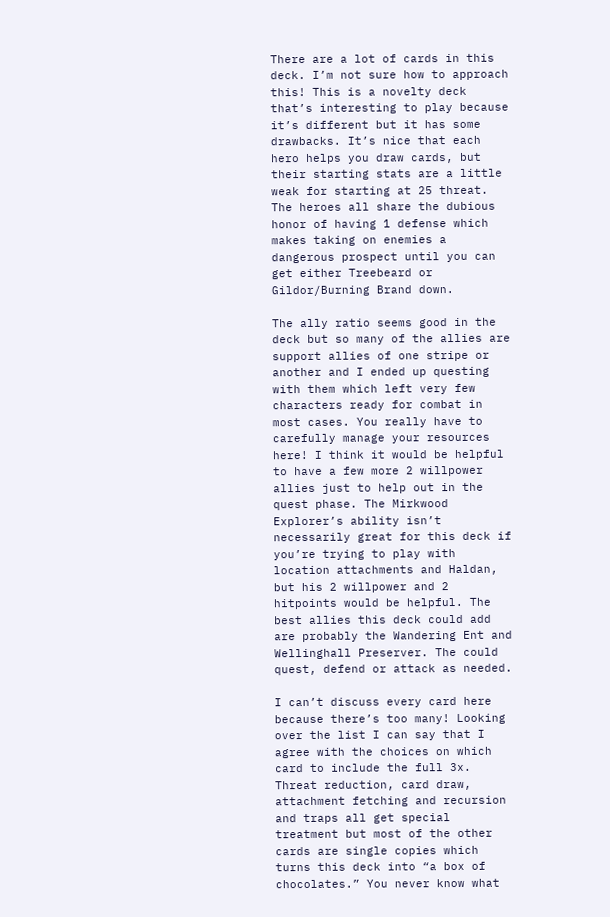There are a lot of cards in this deck. I’m not sure how to approach this! This is a novelty deck that’s interesting to play because it’s different but it has some drawbacks. It’s nice that each hero helps you draw cards, but their starting stats are a little weak for starting at 25 threat. The heroes all share the dubious honor of having 1 defense which makes taking on enemies a dangerous prospect until you can get either Treebeard or Gildor/Burning Brand down.

The ally ratio seems good in the deck but so many of the allies are support allies of one stripe or another and I ended up questing with them which left very few characters ready for combat in most cases. You really have to carefully manage your resources here! I think it would be helpful to have a few more 2 willpower allies just to help out in the quest phase. The Mirkwood Explorer’s ability isn’t necessarily great for this deck if you’re trying to play with location attachments and Haldan, but his 2 willpower and 2 hitpoints would be helpful. The best allies this deck could add are probably the Wandering Ent and Wellinghall Preserver. The could quest, defend or attack as needed.

I can’t discuss every card here because there’s too many! Looking over the list I can say that I agree with the choices on which card to include the full 3x. Threat reduction, card draw, attachment fetching and recursion and traps all get special treatment but most of the other cards are single copies which turns this deck into “a box of chocolates.” You never know what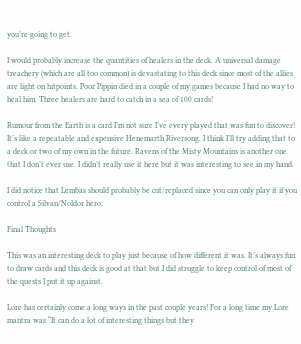you’re going to get.

I would probably increase the quantities of healers in the deck. A universal damage treachery (which are all too common) is devastating to this deck since most of the allies are light on hitpoints. Poor Pippin died in a couple of my games because I had no way to heal him. Three healers are hard to catch in a sea of 100 cards!

Rumour from the Earth is a card I’m not sure I’ve every played that was fun to discover! It’s like a repeatable and expensive Henemarth Riversong. I think I’ll try adding that to a deck or two of my own in the future. Ravens of the Misty Mountains is another one that I don’t ever use. I didn’t really use it here but it was interesting to see in my hand.

I did notice that Lembas should probably be cut/replaced since you can only play it if you control a Silvan/Noldor hero.

Final Thoughts

This was an interesting deck to play just because of how different it was. It’s always fun to draw cards and this deck is good at that but I did struggle to keep control of most of the quests I put it up against.

Lore has certainly come a long ways in the past couple years! For a long time my Lore mantra was “It can do a lot of interesting things but they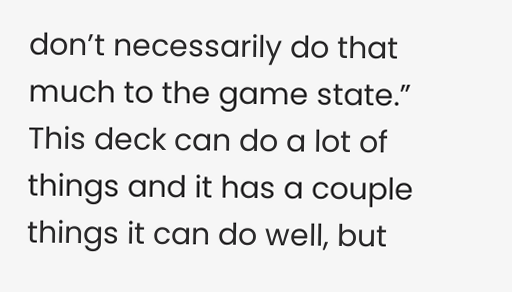don’t necessarily do that much to the game state.” This deck can do a lot of things and it has a couple things it can do well, but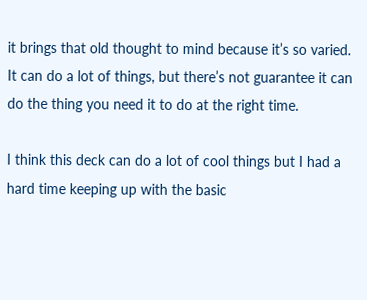it brings that old thought to mind because it’s so varied. It can do a lot of things, but there’s not guarantee it can do the thing you need it to do at the right time.

I think this deck can do a lot of cool things but I had a hard time keeping up with the basic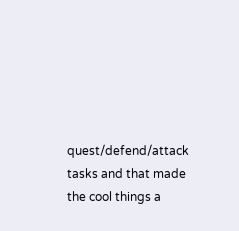quest/defend/attack tasks and that made the cool things a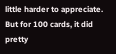little harder to appreciate. But for 100 cards, it did pretty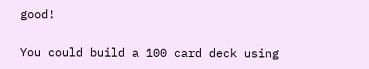good!

You could build a 100 card deck using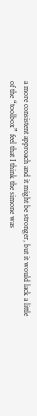a more consistent approach and it might be stronger, but it would lack a little of the “toolbox” feel that I think the simone was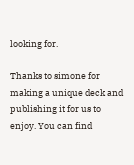looking for.

Thanks to simone for making a unique deck and publishing it for us to enjoy. You can find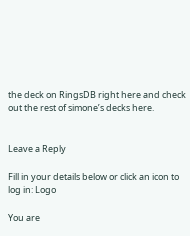the deck on RingsDB right here and check out the rest of simone’s decks here.


Leave a Reply

Fill in your details below or click an icon to log in: Logo

You are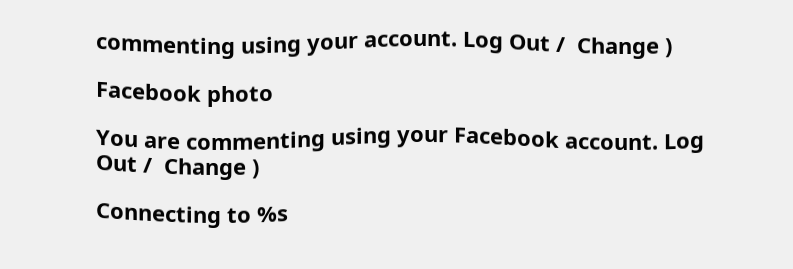commenting using your account. Log Out /  Change )

Facebook photo

You are commenting using your Facebook account. Log Out /  Change )

Connecting to %s